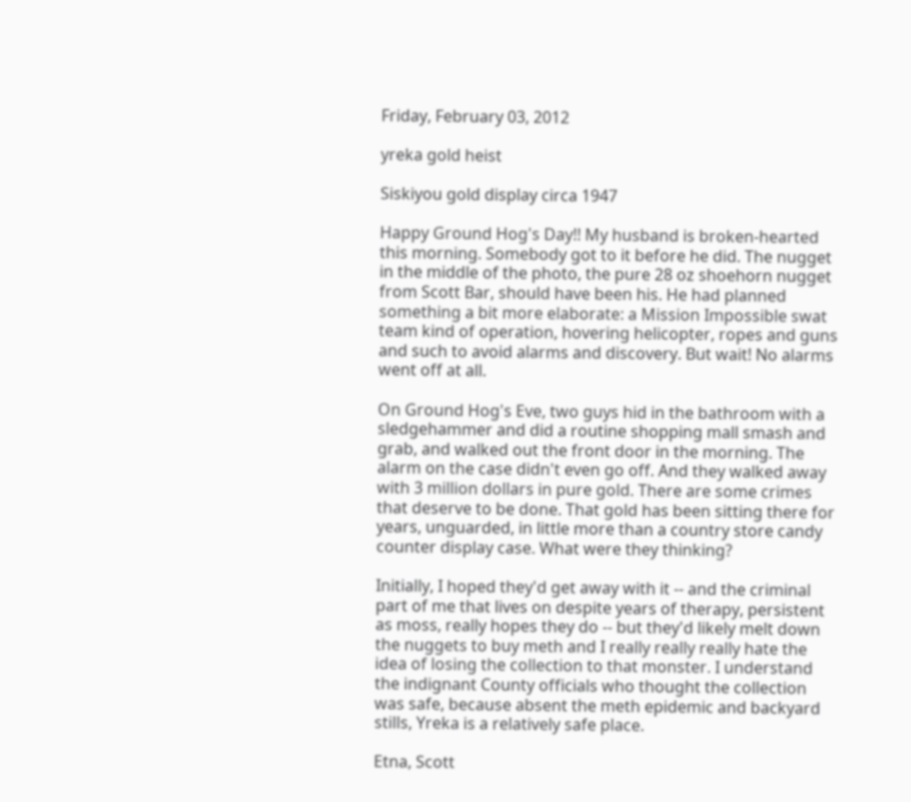Friday, February 03, 2012

yreka gold heist

Siskiyou gold display circa 1947

Happy Ground Hog's Day!! My husband is broken-hearted this morning. Somebody got to it before he did. The nugget in the middle of the photo, the pure 28 oz shoehorn nugget from Scott Bar, should have been his. He had planned something a bit more elaborate: a Mission Impossible swat team kind of operation, hovering helicopter, ropes and guns and such to avoid alarms and discovery. But wait! No alarms went off at all.

On Ground Hog's Eve, two guys hid in the bathroom with a sledgehammer and did a routine shopping mall smash and grab, and walked out the front door in the morning. The alarm on the case didn't even go off. And they walked away with 3 million dollars in pure gold. There are some crimes that deserve to be done. That gold has been sitting there for years, unguarded, in little more than a country store candy counter display case. What were they thinking?

Initially, I hoped they'd get away with it -- and the criminal part of me that lives on despite years of therapy, persistent as moss, really hopes they do -- but they'd likely melt down the nuggets to buy meth and I really really really hate the idea of losing the collection to that monster. I understand the indignant County officials who thought the collection was safe, because absent the meth epidemic and backyard stills, Yreka is a relatively safe place.

Etna, Scott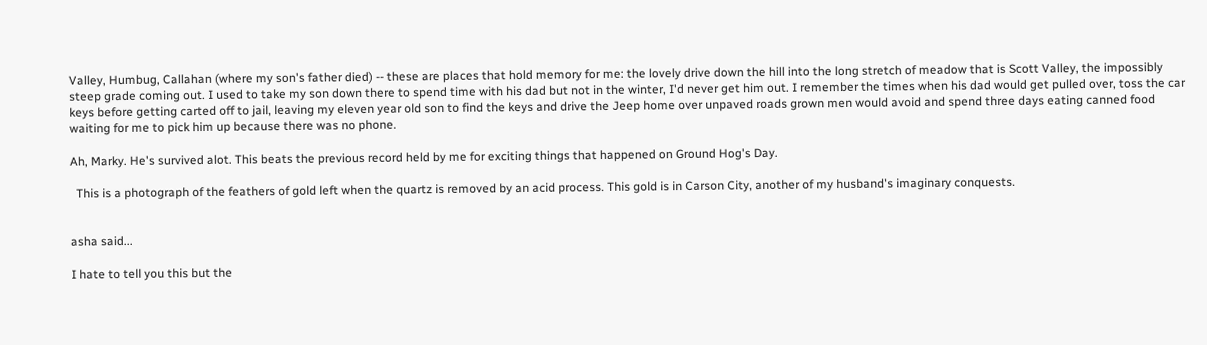Valley, Humbug, Callahan (where my son's father died) -- these are places that hold memory for me: the lovely drive down the hill into the long stretch of meadow that is Scott Valley, the impossibly steep grade coming out. I used to take my son down there to spend time with his dad but not in the winter, I'd never get him out. I remember the times when his dad would get pulled over, toss the car keys before getting carted off to jail, leaving my eleven year old son to find the keys and drive the Jeep home over unpaved roads grown men would avoid and spend three days eating canned food waiting for me to pick him up because there was no phone.

Ah, Marky. He's survived alot. This beats the previous record held by me for exciting things that happened on Ground Hog's Day.

  This is a photograph of the feathers of gold left when the quartz is removed by an acid process. This gold is in Carson City, another of my husband's imaginary conquests.


asha said...

I hate to tell you this but the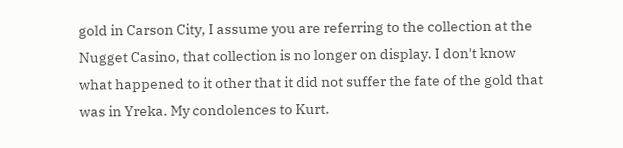gold in Carson City, I assume you are referring to the collection at the Nugget Casino, that collection is no longer on display. I don't know what happened to it other that it did not suffer the fate of the gold that was in Yreka. My condolences to Kurt.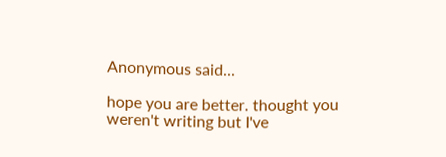Anonymous said...

hope you are better. thought you weren't writing but I've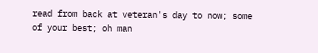read from back at veteran's day to now; some of your best; oh man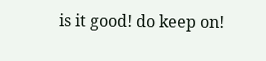is it good! do keep on!